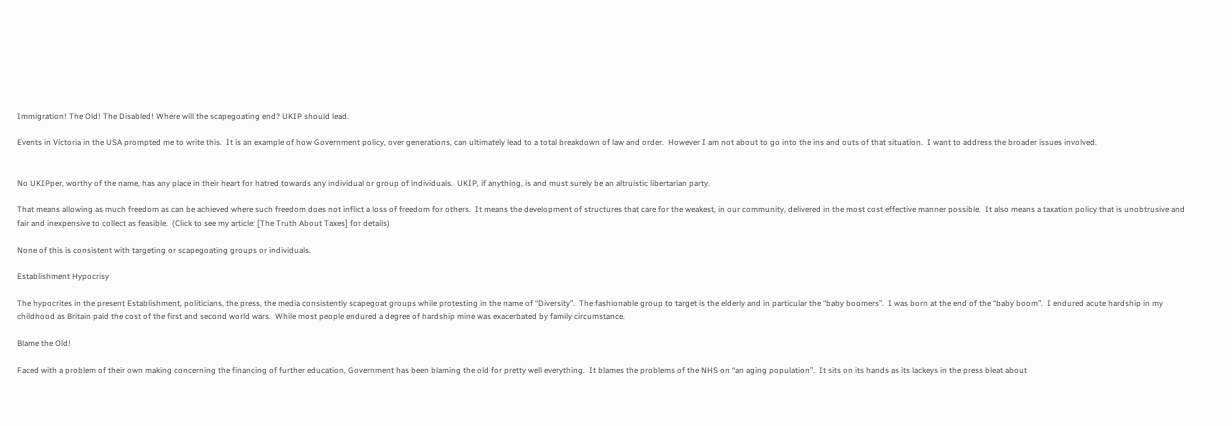Immigration! The Old! The Disabled! Where will the scapegoating end? UKIP should lead.

Events in Victoria in the USA prompted me to write this.  It is an example of how Government policy, over generations, can ultimately lead to a total breakdown of law and order.  However I am not about to go into the ins and outs of that situation.  I want to address the broader issues involved.


No UKIPper, worthy of the name, has any place in their heart for hatred towards any individual or group of individuals.  UKIP, if anything, is and must surely be an altruistic libertarian party.

That means allowing as much freedom as can be achieved where such freedom does not inflict a loss of freedom for others.  It means the development of structures that care for the weakest, in our community, delivered in the most cost effective manner possible.  It also means a taxation policy that is unobtrusive and fair and inexpensive to collect as feasible.  (Click to see my article: [The Truth About Taxes] for details)

None of this is consistent with targeting or scapegoating groups or individuals.

Establishment Hypocrisy

The hypocrites in the present Establishment, politicians, the press, the media consistently scapegoat groups while protesting in the name of “Diversity”.  The fashionable group to target is the elderly and in particular the “baby boomers”.  I was born at the end of the “baby boom”.  I endured acute hardship in my childhood as Britain paid the cost of the first and second world wars.  While most people endured a degree of hardship mine was exacerbated by family circumstance.

Blame the Old!

Faced with a problem of their own making concerning the financing of further education, Government has been blaming the old for pretty well everything.  It blames the problems of the NHS on “an aging population”.  It sits on its hands as its lackeys in the press bleat about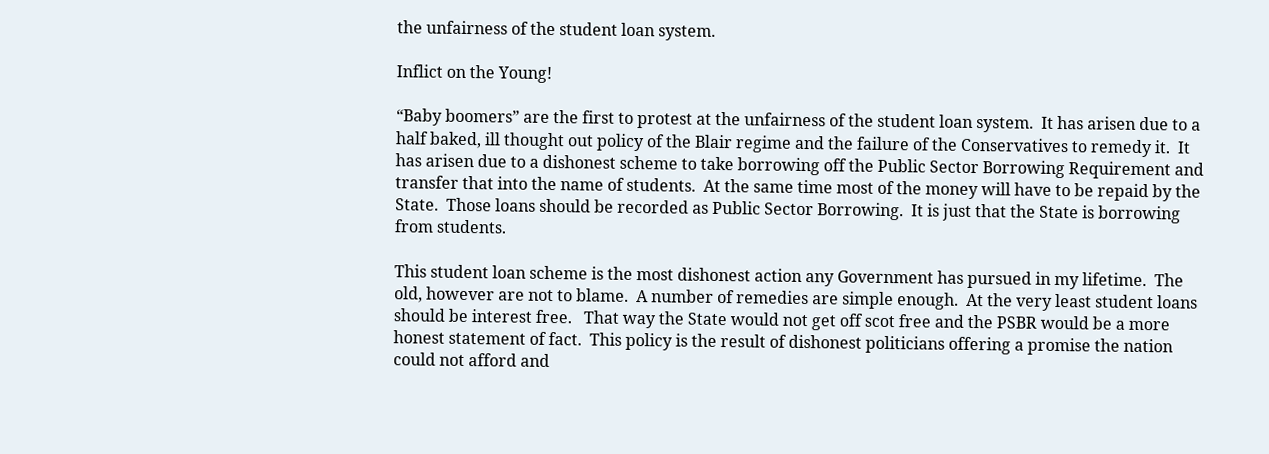the unfairness of the student loan system.

Inflict on the Young!

“Baby boomers” are the first to protest at the unfairness of the student loan system.  It has arisen due to a half baked, ill thought out policy of the Blair regime and the failure of the Conservatives to remedy it.  It has arisen due to a dishonest scheme to take borrowing off the Public Sector Borrowing Requirement and transfer that into the name of students.  At the same time most of the money will have to be repaid by the State.  Those loans should be recorded as Public Sector Borrowing.  It is just that the State is borrowing from students.

This student loan scheme is the most dishonest action any Government has pursued in my lifetime.  The old, however are not to blame.  A number of remedies are simple enough.  At the very least student loans should be interest free.   That way the State would not get off scot free and the PSBR would be a more honest statement of fact.  This policy is the result of dishonest politicians offering a promise the nation could not afford and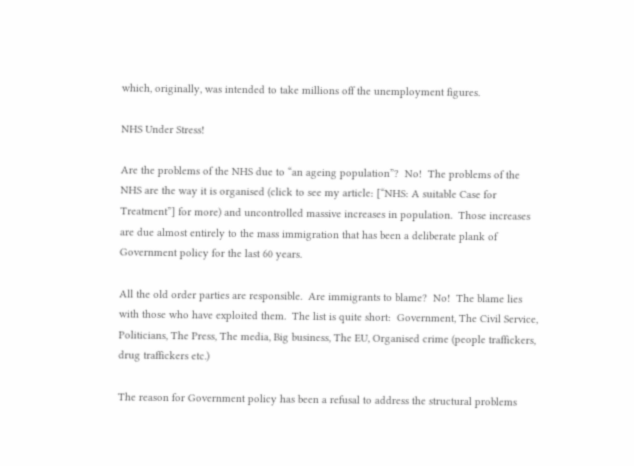which, originally, was intended to take millions off the unemployment figures.

NHS Under Stress!

Are the problems of the NHS due to “an ageing population”?  No!  The problems of the NHS are the way it is organised (click to see my article: [“NHS: A suitable Case for Treatment”] for more) and uncontrolled massive increases in population.  Those increases are due almost entirely to the mass immigration that has been a deliberate plank of Government policy for the last 60 years.

All the old order parties are responsible.  Are immigrants to blame?  No!  The blame lies with those who have exploited them.  The list is quite short:  Government, The Civil Service, Politicians, The Press, The media, Big business, The EU, Organised crime (people traffickers, drug traffickers etc.)

The reason for Government policy has been a refusal to address the structural problems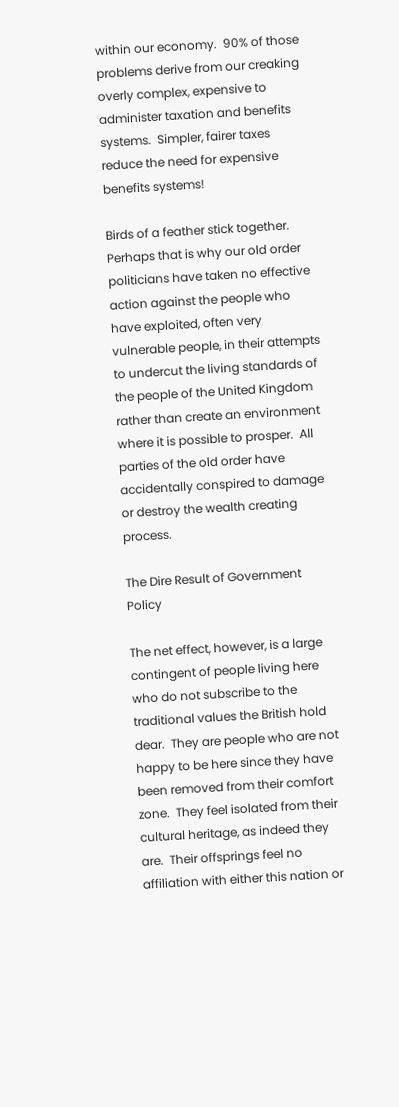within our economy.  90% of those problems derive from our creaking overly complex, expensive to administer taxation and benefits systems.  Simpler, fairer taxes reduce the need for expensive benefits systems!

Birds of a feather stick together.  Perhaps that is why our old order politicians have taken no effective action against the people who have exploited, often very vulnerable people, in their attempts to undercut the living standards of the people of the United Kingdom rather than create an environment where it is possible to prosper.  All parties of the old order have accidentally conspired to damage or destroy the wealth creating process.

The Dire Result of Government Policy

The net effect, however, is a large contingent of people living here who do not subscribe to the traditional values the British hold dear.  They are people who are not happy to be here since they have been removed from their comfort zone.  They feel isolated from their cultural heritage, as indeed they are.  Their offsprings feel no affiliation with either this nation or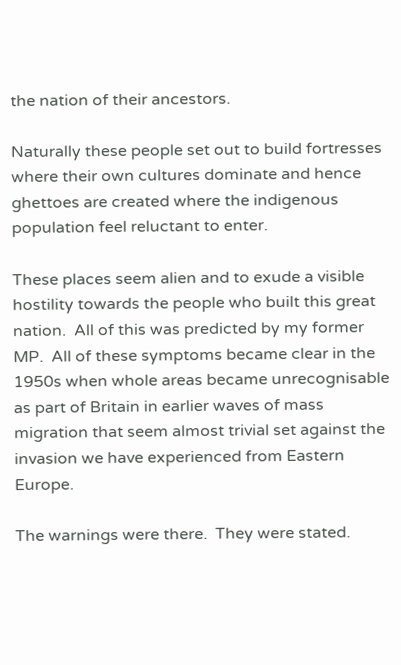the nation of their ancestors.

Naturally these people set out to build fortresses where their own cultures dominate and hence ghettoes are created where the indigenous population feel reluctant to enter.

These places seem alien and to exude a visible hostility towards the people who built this great nation.  All of this was predicted by my former MP.  All of these symptoms became clear in the 1950s when whole areas became unrecognisable as part of Britain in earlier waves of mass migration that seem almost trivial set against the invasion we have experienced from Eastern Europe.

The warnings were there.  They were stated.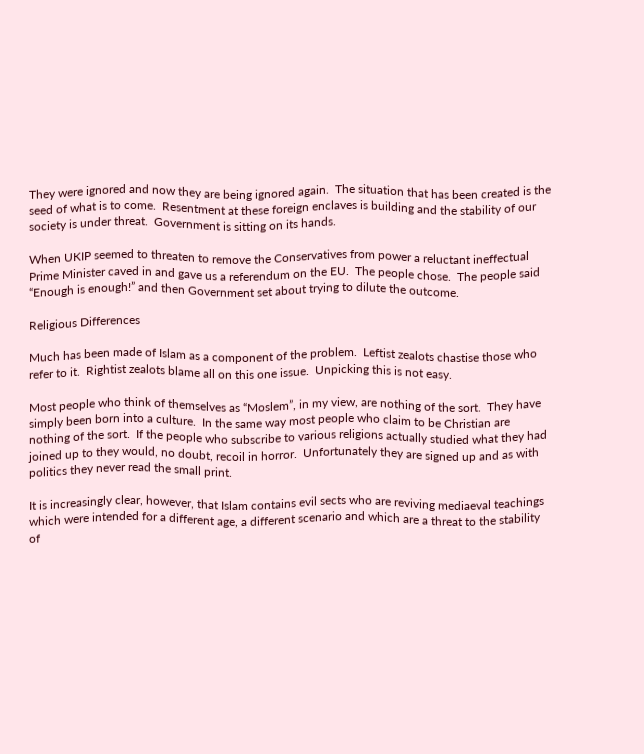They were ignored and now they are being ignored again.  The situation that has been created is the seed of what is to come.  Resentment at these foreign enclaves is building and the stability of our society is under threat.  Government is sitting on its hands.

When UKIP seemed to threaten to remove the Conservatives from power a reluctant ineffectual Prime Minister caved in and gave us a referendum on the EU.  The people chose.  The people said “Enough is enough!” and then Government set about trying to dilute the outcome.

Religious Differences

Much has been made of Islam as a component of the problem.  Leftist zealots chastise those who refer to it.  Rightist zealots blame all on this one issue.  Unpicking this is not easy.

Most people who think of themselves as “Moslem”, in my view, are nothing of the sort.  They have simply been born into a culture.  In the same way most people who claim to be Christian are nothing of the sort.  If the people who subscribe to various religions actually studied what they had joined up to they would, no doubt, recoil in horror.  Unfortunately they are signed up and as with politics they never read the small print.

It is increasingly clear, however, that Islam contains evil sects who are reviving mediaeval teachings which were intended for a different age, a different scenario and which are a threat to the stability of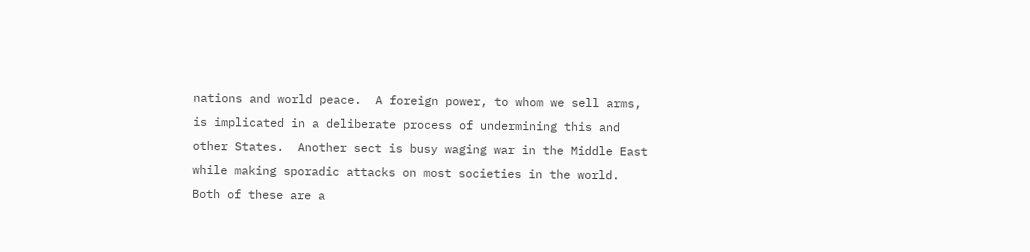nations and world peace.  A foreign power, to whom we sell arms, is implicated in a deliberate process of undermining this and other States.  Another sect is busy waging war in the Middle East while making sporadic attacks on most societies in the world.  Both of these are a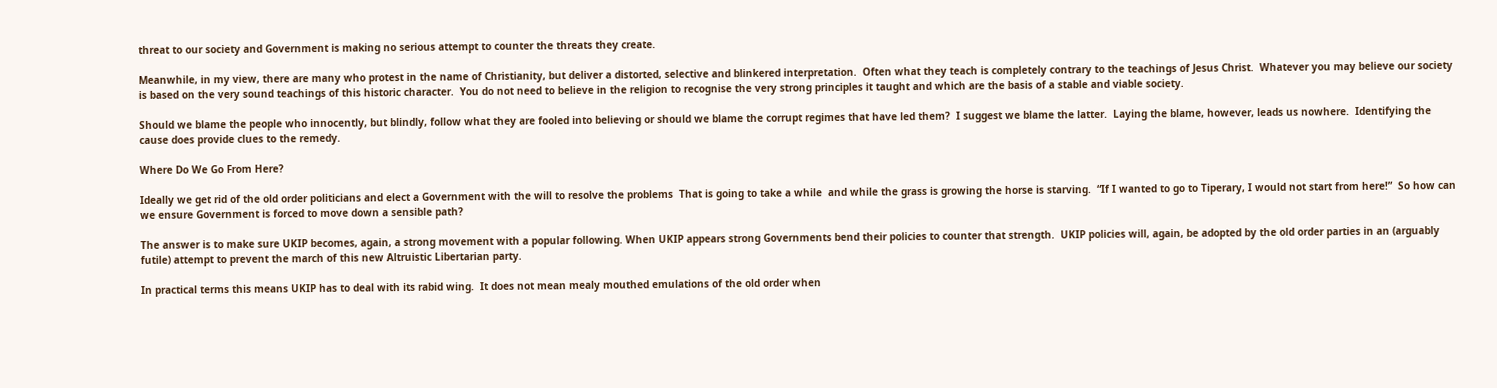threat to our society and Government is making no serious attempt to counter the threats they create.

Meanwhile, in my view, there are many who protest in the name of Christianity, but deliver a distorted, selective and blinkered interpretation.  Often what they teach is completely contrary to the teachings of Jesus Christ.  Whatever you may believe our society is based on the very sound teachings of this historic character.  You do not need to believe in the religion to recognise the very strong principles it taught and which are the basis of a stable and viable society.

Should we blame the people who innocently, but blindly, follow what they are fooled into believing or should we blame the corrupt regimes that have led them?  I suggest we blame the latter.  Laying the blame, however, leads us nowhere.  Identifying the cause does provide clues to the remedy.

Where Do We Go From Here?

Ideally we get rid of the old order politicians and elect a Government with the will to resolve the problems  That is going to take a while  and while the grass is growing the horse is starving.  “If I wanted to go to Tiperary, I would not start from here!”  So how can we ensure Government is forced to move down a sensible path?

The answer is to make sure UKIP becomes, again, a strong movement with a popular following. When UKIP appears strong Governments bend their policies to counter that strength.  UKIP policies will, again, be adopted by the old order parties in an (arguably futile) attempt to prevent the march of this new Altruistic Libertarian party.

In practical terms this means UKIP has to deal with its rabid wing.  It does not mean mealy mouthed emulations of the old order when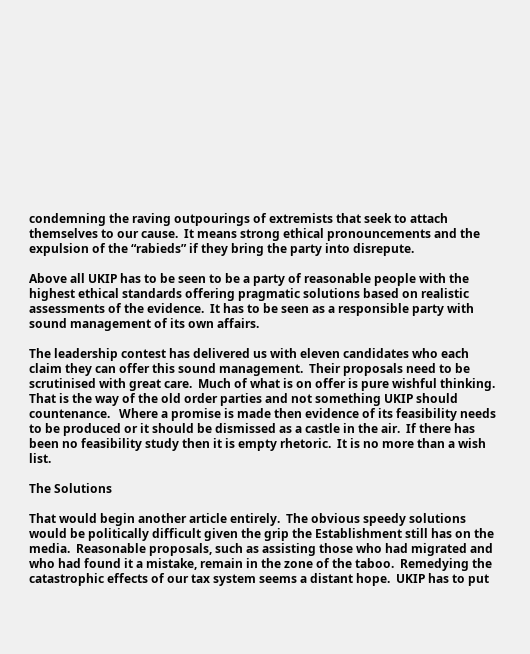condemning the raving outpourings of extremists that seek to attach themselves to our cause.  It means strong ethical pronouncements and the expulsion of the “rabieds” if they bring the party into disrepute.

Above all UKIP has to be seen to be a party of reasonable people with the highest ethical standards offering pragmatic solutions based on realistic assessments of the evidence.  It has to be seen as a responsible party with sound management of its own affairs.

The leadership contest has delivered us with eleven candidates who each claim they can offer this sound management.  Their proposals need to be scrutinised with great care.  Much of what is on offer is pure wishful thinking. That is the way of the old order parties and not something UKIP should countenance.   Where a promise is made then evidence of its feasibility needs to be produced or it should be dismissed as a castle in the air.  If there has been no feasibility study then it is empty rhetoric.  It is no more than a wish list.

The Solutions

That would begin another article entirely.  The obvious speedy solutions would be politically difficult given the grip the Establishment still has on the media.  Reasonable proposals, such as assisting those who had migrated and who had found it a mistake, remain in the zone of the taboo.  Remedying the catastrophic effects of our tax system seems a distant hope.  UKIP has to put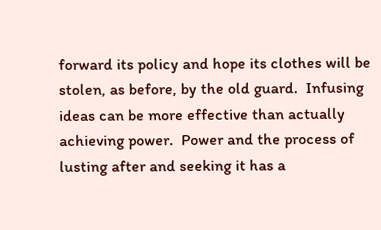forward its policy and hope its clothes will be stolen, as before, by the old guard.  Infusing ideas can be more effective than actually achieving power.  Power and the process of lusting after and seeking it has a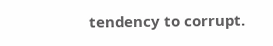tendency to corrupt.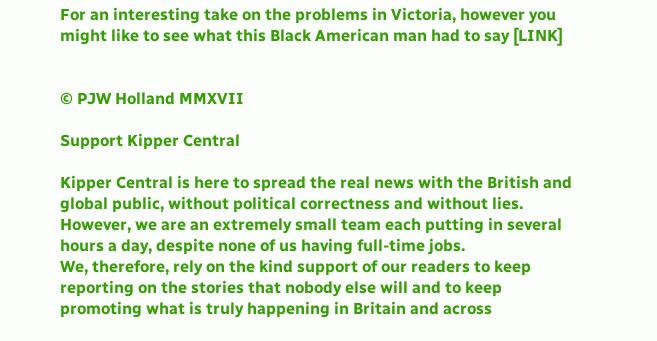For an interesting take on the problems in Victoria, however you might like to see what this Black American man had to say [LINK]


© PJW Holland MMXVII

Support Kipper Central

Kipper Central is here to spread the real news with the British and global public, without political correctness and without lies.
However, we are an extremely small team each putting in several hours a day, despite none of us having full-time jobs.
We, therefore, rely on the kind support of our readers to keep reporting on the stories that nobody else will and to keep promoting what is truly happening in Britain and across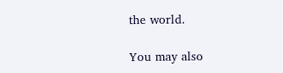the world.

You may also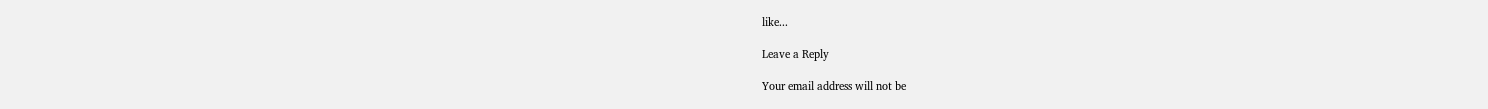like...

Leave a Reply

Your email address will not be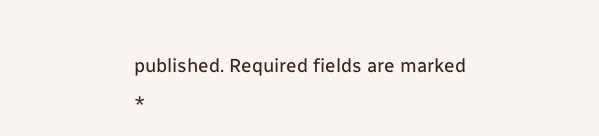published. Required fields are marked *